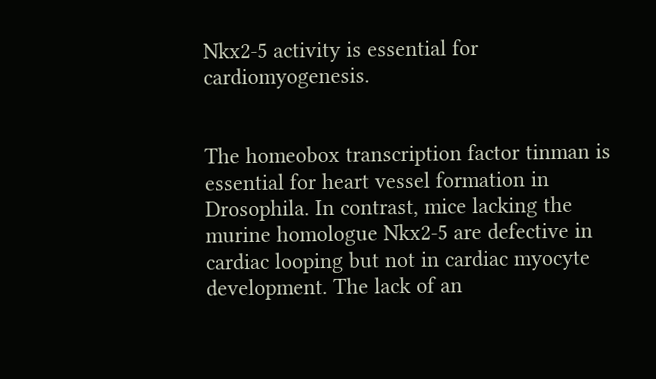Nkx2-5 activity is essential for cardiomyogenesis.


The homeobox transcription factor tinman is essential for heart vessel formation in Drosophila. In contrast, mice lacking the murine homologue Nkx2-5 are defective in cardiac looping but not in cardiac myocyte development. The lack of an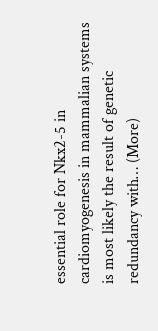essential role for Nkx2-5 in cardiomyogenesis in mammalian systems is most likely the result of genetic redundancy with… (More)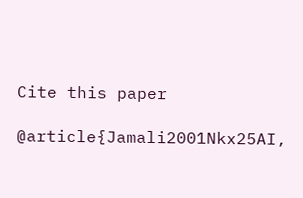Cite this paper

@article{Jamali2001Nkx25AI,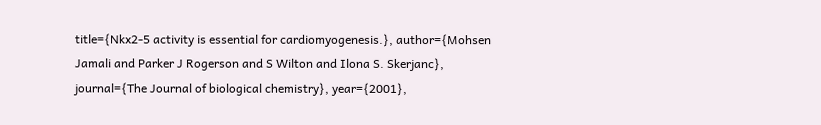title={Nkx2-5 activity is essential for cardiomyogenesis.}, author={Mohsen Jamali and Parker J Rogerson and S Wilton and Ilona S. Skerjanc}, journal={The Journal of biological chemistry}, year={2001},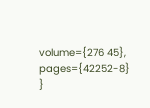volume={276 45}, pages={42252-8} }